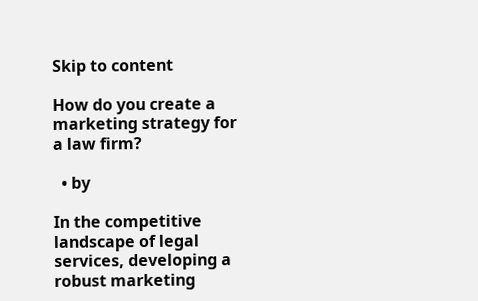Skip to content

How do you create a marketing strategy for a law firm?

  • by

In the competitive landscape of legal services, developing a robust marketing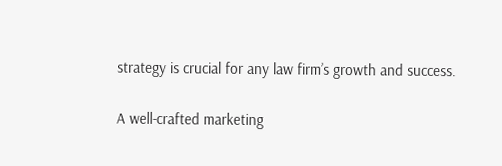strategy is crucial for any law firm’s growth and success.

A well-crafted marketing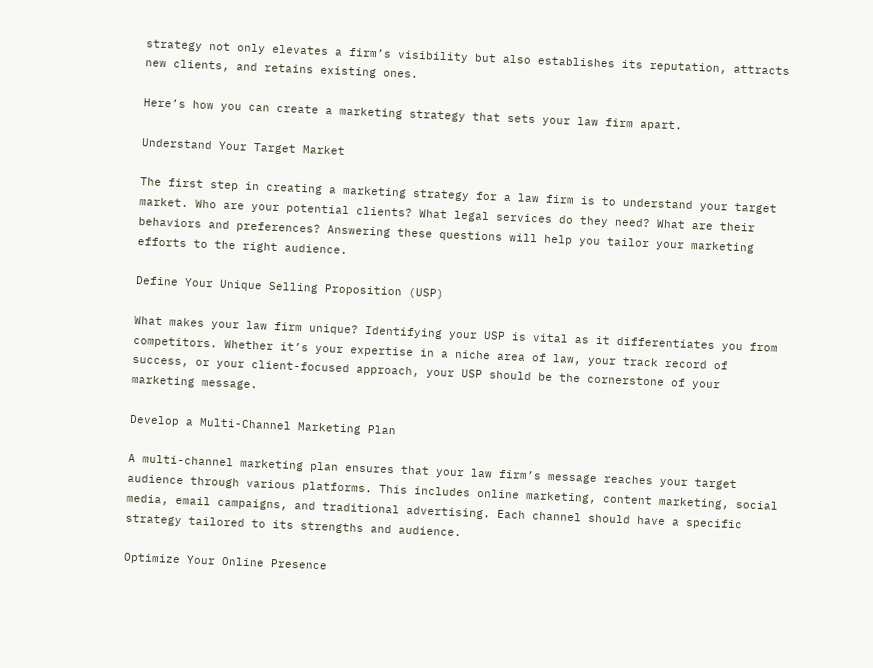strategy not only elevates a firm’s visibility but also establishes its reputation, attracts new clients, and retains existing ones.

Here’s how you can create a marketing strategy that sets your law firm apart.

Understand Your Target Market

The first step in creating a marketing strategy for a law firm is to understand your target market. Who are your potential clients? What legal services do they need? What are their behaviors and preferences? Answering these questions will help you tailor your marketing efforts to the right audience.

Define Your Unique Selling Proposition (USP)

What makes your law firm unique? Identifying your USP is vital as it differentiates you from competitors. Whether it’s your expertise in a niche area of law, your track record of success, or your client-focused approach, your USP should be the cornerstone of your marketing message.

Develop a Multi-Channel Marketing Plan

A multi-channel marketing plan ensures that your law firm’s message reaches your target audience through various platforms. This includes online marketing, content marketing, social media, email campaigns, and traditional advertising. Each channel should have a specific strategy tailored to its strengths and audience.

Optimize Your Online Presence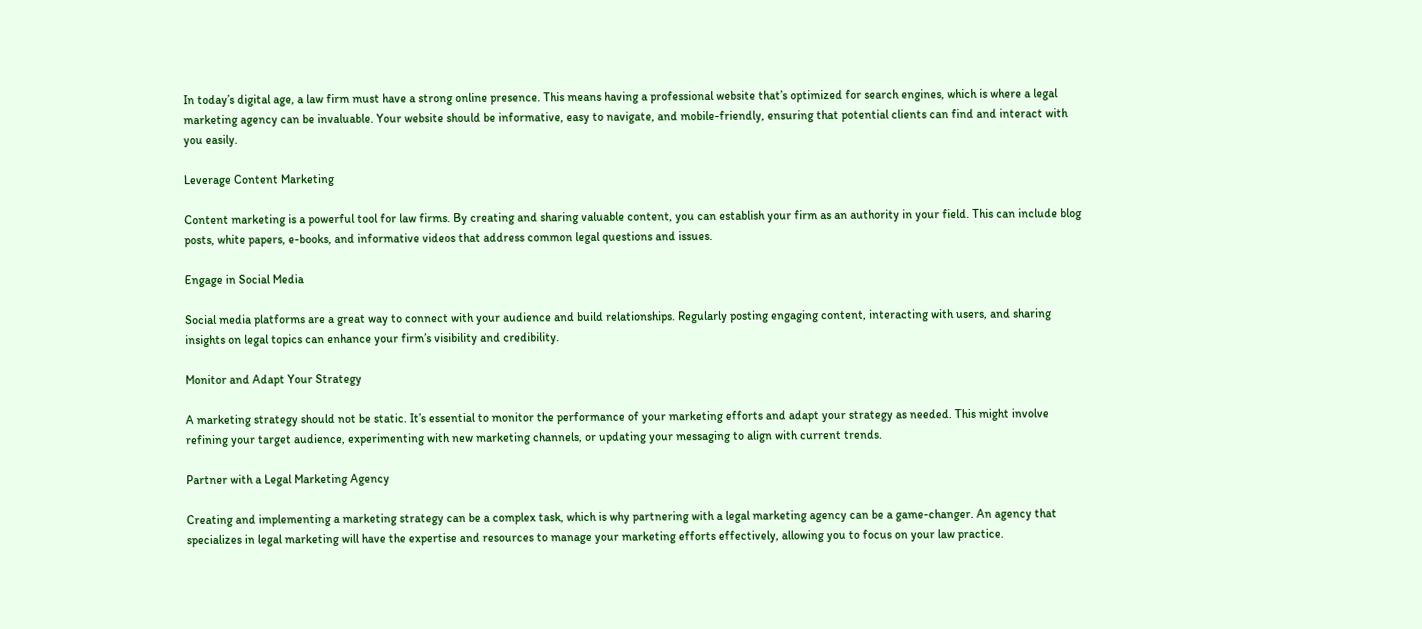In today’s digital age, a law firm must have a strong online presence. This means having a professional website that’s optimized for search engines, which is where a legal marketing agency can be invaluable. Your website should be informative, easy to navigate, and mobile-friendly, ensuring that potential clients can find and interact with you easily.

Leverage Content Marketing

Content marketing is a powerful tool for law firms. By creating and sharing valuable content, you can establish your firm as an authority in your field. This can include blog posts, white papers, e-books, and informative videos that address common legal questions and issues.

Engage in Social Media

Social media platforms are a great way to connect with your audience and build relationships. Regularly posting engaging content, interacting with users, and sharing insights on legal topics can enhance your firm’s visibility and credibility.

Monitor and Adapt Your Strategy

A marketing strategy should not be static. It’s essential to monitor the performance of your marketing efforts and adapt your strategy as needed. This might involve refining your target audience, experimenting with new marketing channels, or updating your messaging to align with current trends.

Partner with a Legal Marketing Agency

Creating and implementing a marketing strategy can be a complex task, which is why partnering with a legal marketing agency can be a game-changer. An agency that specializes in legal marketing will have the expertise and resources to manage your marketing efforts effectively, allowing you to focus on your law practice.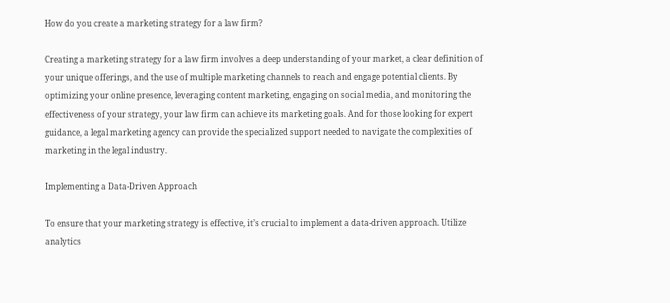How do you create a marketing strategy for a law firm?

Creating a marketing strategy for a law firm involves a deep understanding of your market, a clear definition of your unique offerings, and the use of multiple marketing channels to reach and engage potential clients. By optimizing your online presence, leveraging content marketing, engaging on social media, and monitoring the effectiveness of your strategy, your law firm can achieve its marketing goals. And for those looking for expert guidance, a legal marketing agency can provide the specialized support needed to navigate the complexities of marketing in the legal industry.

Implementing a Data-Driven Approach

To ensure that your marketing strategy is effective, it’s crucial to implement a data-driven approach. Utilize analytics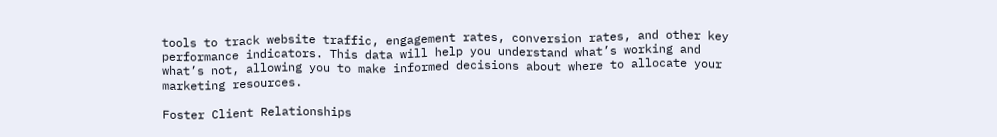tools to track website traffic, engagement rates, conversion rates, and other key performance indicators. This data will help you understand what’s working and what’s not, allowing you to make informed decisions about where to allocate your marketing resources.

Foster Client Relationships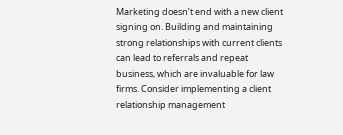Marketing doesn’t end with a new client signing on. Building and maintaining strong relationships with current clients can lead to referrals and repeat business, which are invaluable for law firms. Consider implementing a client relationship management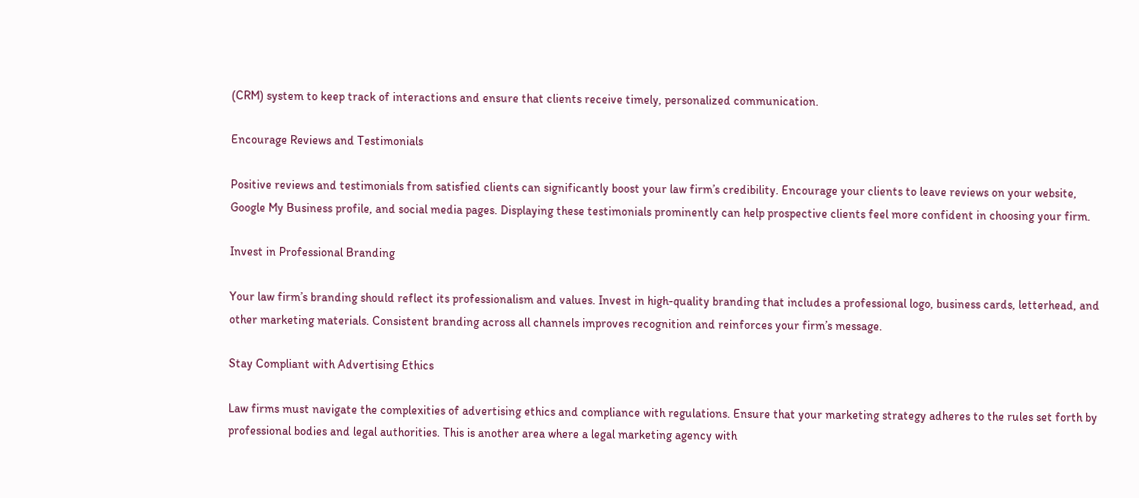(CRM) system to keep track of interactions and ensure that clients receive timely, personalized communication.

Encourage Reviews and Testimonials

Positive reviews and testimonials from satisfied clients can significantly boost your law firm’s credibility. Encourage your clients to leave reviews on your website, Google My Business profile, and social media pages. Displaying these testimonials prominently can help prospective clients feel more confident in choosing your firm.

Invest in Professional Branding

Your law firm’s branding should reflect its professionalism and values. Invest in high-quality branding that includes a professional logo, business cards, letterhead, and other marketing materials. Consistent branding across all channels improves recognition and reinforces your firm’s message.

Stay Compliant with Advertising Ethics

Law firms must navigate the complexities of advertising ethics and compliance with regulations. Ensure that your marketing strategy adheres to the rules set forth by professional bodies and legal authorities. This is another area where a legal marketing agency with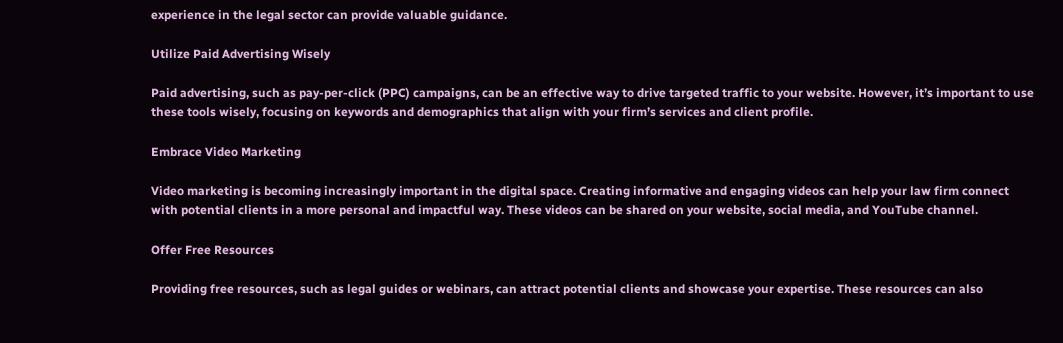experience in the legal sector can provide valuable guidance.

Utilize Paid Advertising Wisely

Paid advertising, such as pay-per-click (PPC) campaigns, can be an effective way to drive targeted traffic to your website. However, it’s important to use these tools wisely, focusing on keywords and demographics that align with your firm’s services and client profile.

Embrace Video Marketing

Video marketing is becoming increasingly important in the digital space. Creating informative and engaging videos can help your law firm connect with potential clients in a more personal and impactful way. These videos can be shared on your website, social media, and YouTube channel.

Offer Free Resources

Providing free resources, such as legal guides or webinars, can attract potential clients and showcase your expertise. These resources can also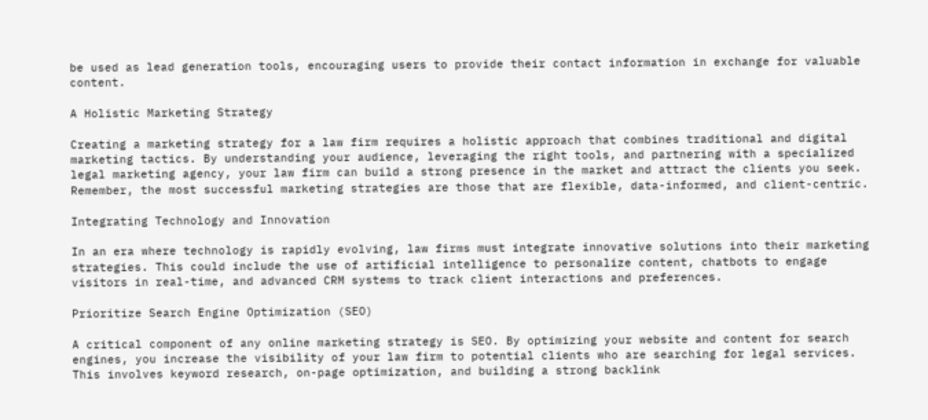be used as lead generation tools, encouraging users to provide their contact information in exchange for valuable content.

A Holistic Marketing Strategy

Creating a marketing strategy for a law firm requires a holistic approach that combines traditional and digital marketing tactics. By understanding your audience, leveraging the right tools, and partnering with a specialized legal marketing agency, your law firm can build a strong presence in the market and attract the clients you seek. Remember, the most successful marketing strategies are those that are flexible, data-informed, and client-centric.

Integrating Technology and Innovation

In an era where technology is rapidly evolving, law firms must integrate innovative solutions into their marketing strategies. This could include the use of artificial intelligence to personalize content, chatbots to engage visitors in real-time, and advanced CRM systems to track client interactions and preferences.

Prioritize Search Engine Optimization (SEO)

A critical component of any online marketing strategy is SEO. By optimizing your website and content for search engines, you increase the visibility of your law firm to potential clients who are searching for legal services. This involves keyword research, on-page optimization, and building a strong backlink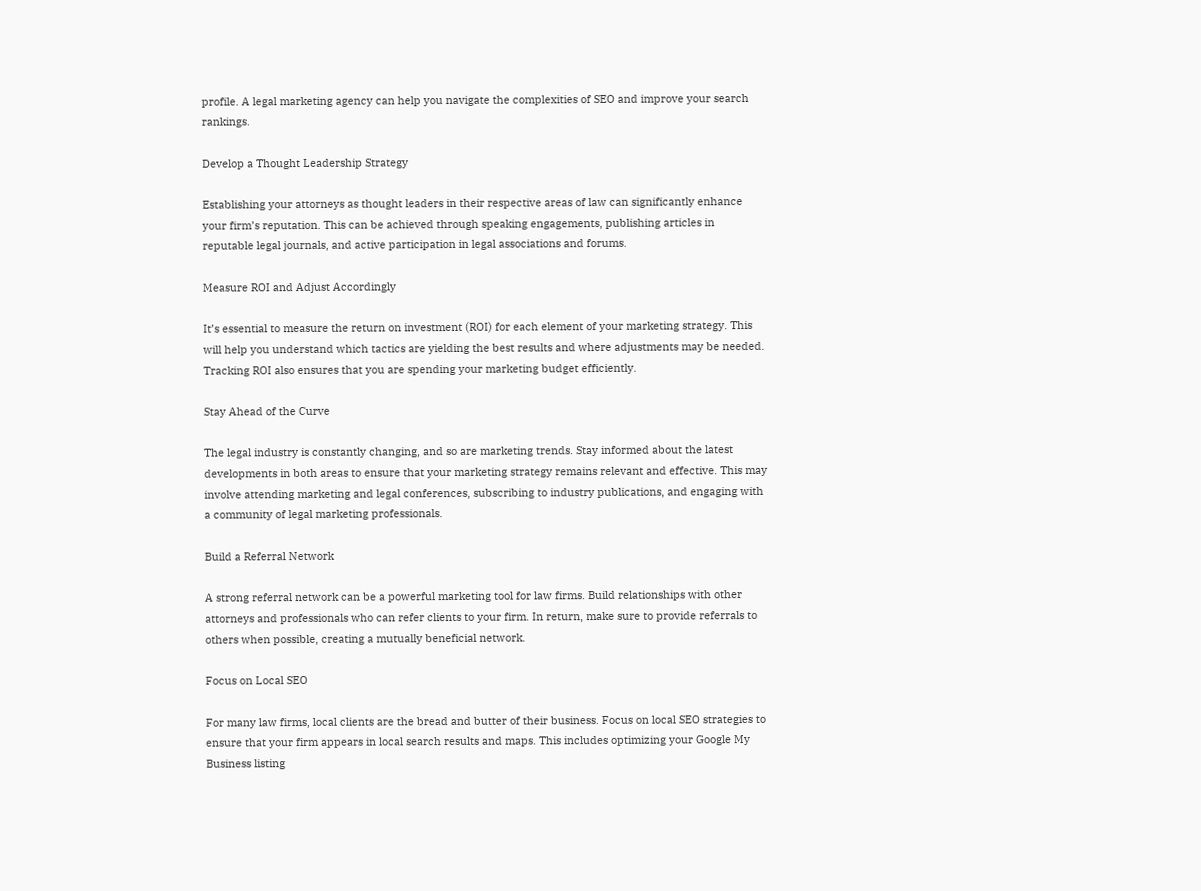profile. A legal marketing agency can help you navigate the complexities of SEO and improve your search rankings.

Develop a Thought Leadership Strategy

Establishing your attorneys as thought leaders in their respective areas of law can significantly enhance your firm’s reputation. This can be achieved through speaking engagements, publishing articles in reputable legal journals, and active participation in legal associations and forums.

Measure ROI and Adjust Accordingly

It’s essential to measure the return on investment (ROI) for each element of your marketing strategy. This will help you understand which tactics are yielding the best results and where adjustments may be needed. Tracking ROI also ensures that you are spending your marketing budget efficiently.

Stay Ahead of the Curve

The legal industry is constantly changing, and so are marketing trends. Stay informed about the latest developments in both areas to ensure that your marketing strategy remains relevant and effective. This may involve attending marketing and legal conferences, subscribing to industry publications, and engaging with a community of legal marketing professionals.

Build a Referral Network

A strong referral network can be a powerful marketing tool for law firms. Build relationships with other attorneys and professionals who can refer clients to your firm. In return, make sure to provide referrals to others when possible, creating a mutually beneficial network.

Focus on Local SEO

For many law firms, local clients are the bread and butter of their business. Focus on local SEO strategies to ensure that your firm appears in local search results and maps. This includes optimizing your Google My Business listing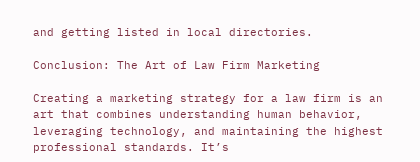and getting listed in local directories.

Conclusion: The Art of Law Firm Marketing

Creating a marketing strategy for a law firm is an art that combines understanding human behavior, leveraging technology, and maintaining the highest professional standards. It’s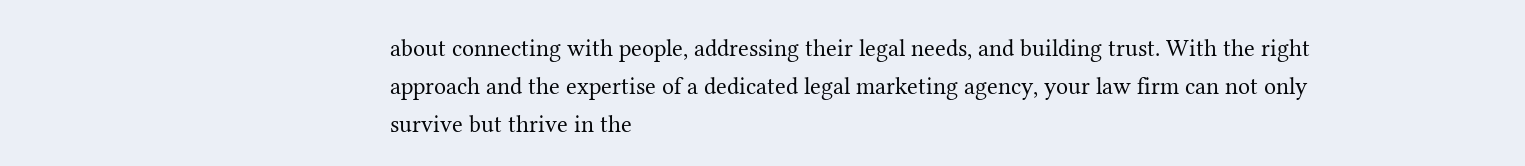about connecting with people, addressing their legal needs, and building trust. With the right approach and the expertise of a dedicated legal marketing agency, your law firm can not only survive but thrive in the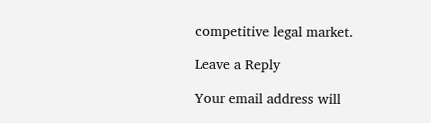competitive legal market.

Leave a Reply

Your email address will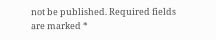not be published. Required fields are marked *